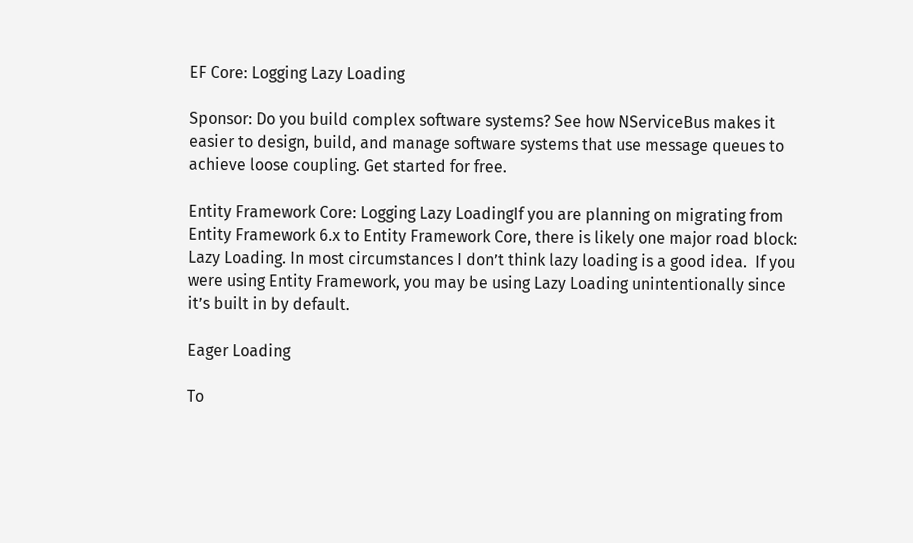EF Core: Logging Lazy Loading

Sponsor: Do you build complex software systems? See how NServiceBus makes it easier to design, build, and manage software systems that use message queues to achieve loose coupling. Get started for free.

Entity Framework Core: Logging Lazy LoadingIf you are planning on migrating from Entity Framework 6.x to Entity Framework Core, there is likely one major road block: Lazy Loading. In most circumstances I don’t think lazy loading is a good idea.  If you were using Entity Framework, you may be using Lazy Loading unintentionally since it’s built in by default.

Eager Loading

To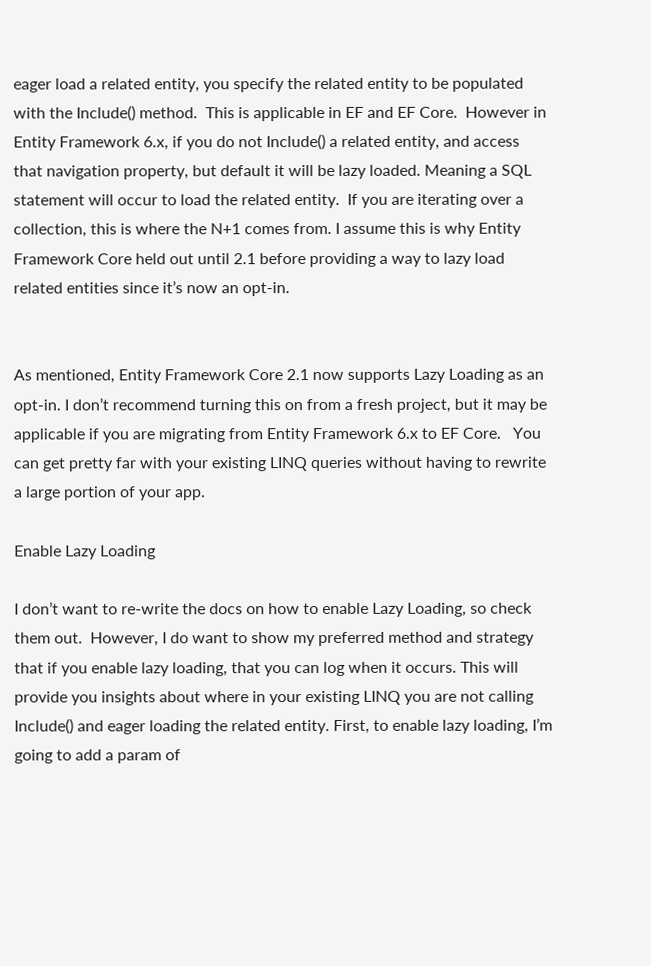eager load a related entity, you specify the related entity to be populated with the Include() method.  This is applicable in EF and EF Core.  However in Entity Framework 6.x, if you do not Include() a related entity, and access that navigation property, but default it will be lazy loaded. Meaning a SQL statement will occur to load the related entity.  If you are iterating over a collection, this is where the N+1 comes from. I assume this is why Entity Framework Core held out until 2.1 before providing a way to lazy load related entities since it’s now an opt-in.


As mentioned, Entity Framework Core 2.1 now supports Lazy Loading as an opt-in. I don’t recommend turning this on from a fresh project, but it may be applicable if you are migrating from Entity Framework 6.x to EF Core.   You can get pretty far with your existing LINQ queries without having to rewrite a large portion of your app.

Enable Lazy Loading

I don’t want to re-write the docs on how to enable Lazy Loading, so check them out.  However, I do want to show my preferred method and strategy that if you enable lazy loading, that you can log when it occurs. This will provide you insights about where in your existing LINQ you are not calling Include() and eager loading the related entity. First, to enable lazy loading, I’m going to add a param of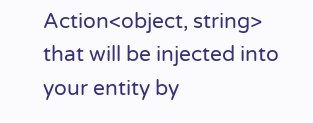Action<object, string> that will be injected into your entity by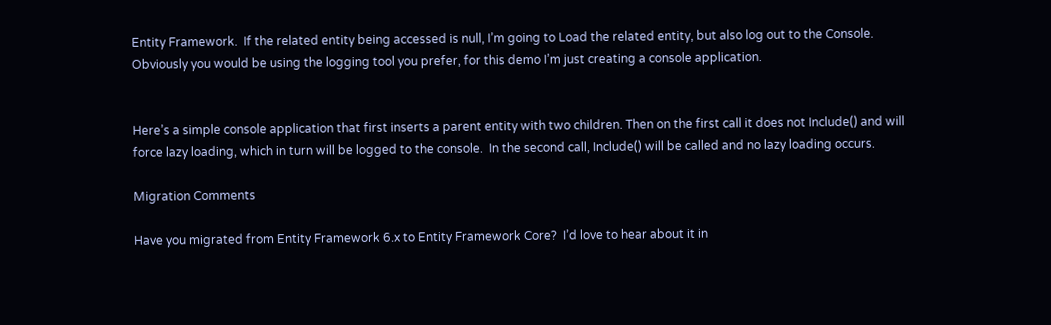Entity Framework.  If the related entity being accessed is null, I’m going to Load the related entity, but also log out to the Console.  Obviously you would be using the logging tool you prefer, for this demo I’m just creating a console application.


Here’s a simple console application that first inserts a parent entity with two children. Then on the first call it does not Include() and will force lazy loading, which in turn will be logged to the console.  In the second call, Include() will be called and no lazy loading occurs.

Migration Comments

Have you migrated from Entity Framework 6.x to Entity Framework Core?  I’d love to hear about it in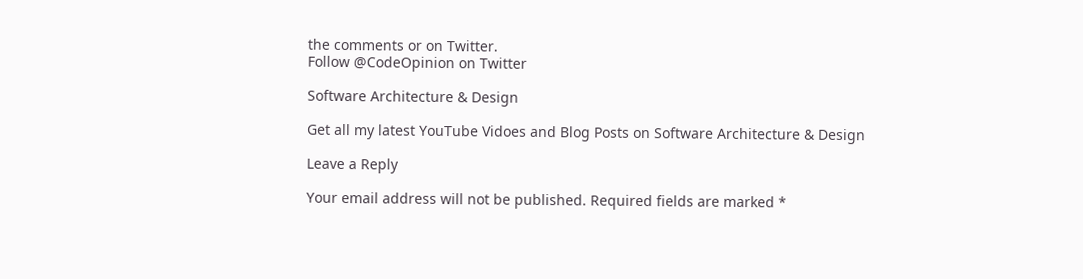the comments or on Twitter.
Follow @CodeOpinion on Twitter

Software Architecture & Design

Get all my latest YouTube Vidoes and Blog Posts on Software Architecture & Design

Leave a Reply

Your email address will not be published. Required fields are marked *